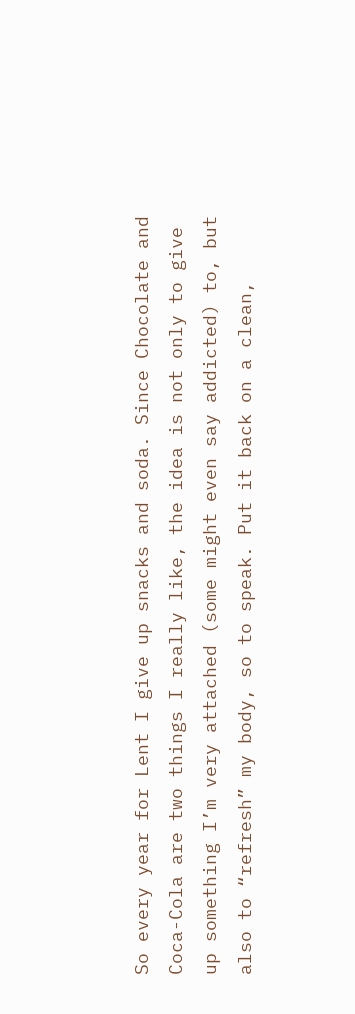So every year for Lent I give up snacks and soda. Since Chocolate and Coca-Cola are two things I really like, the idea is not only to give up something I’m very attached (some might even say addicted) to, but also to “refresh” my body, so to speak. Put it back on a clean,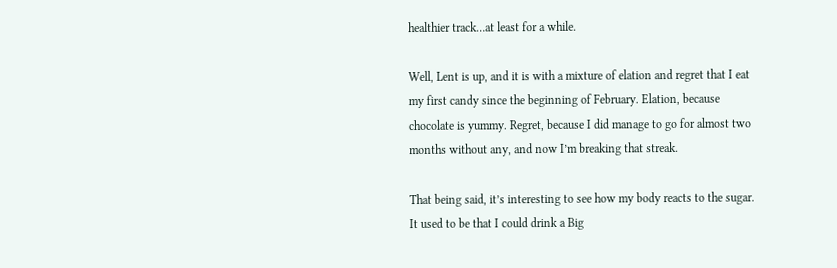healthier track…at least for a while.

Well, Lent is up, and it is with a mixture of elation and regret that I eat my first candy since the beginning of February. Elation, because chocolate is yummy. Regret, because I did manage to go for almost two months without any, and now I’m breaking that streak.

That being said, it’s interesting to see how my body reacts to the sugar. It used to be that I could drink a Big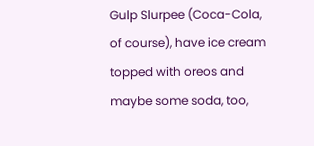Gulp Slurpee (Coca-Cola, of course), have ice cream topped with oreos and maybe some soda, too,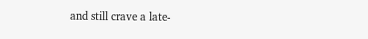and still crave a late-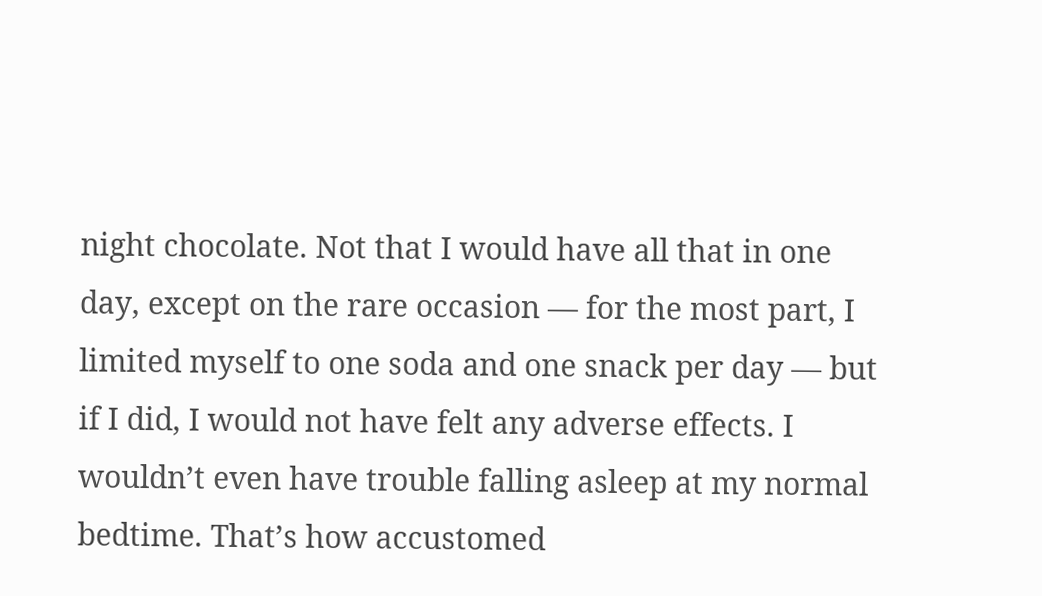night chocolate. Not that I would have all that in one day, except on the rare occasion — for the most part, I limited myself to one soda and one snack per day — but if I did, I would not have felt any adverse effects. I wouldn’t even have trouble falling asleep at my normal bedtime. That’s how accustomed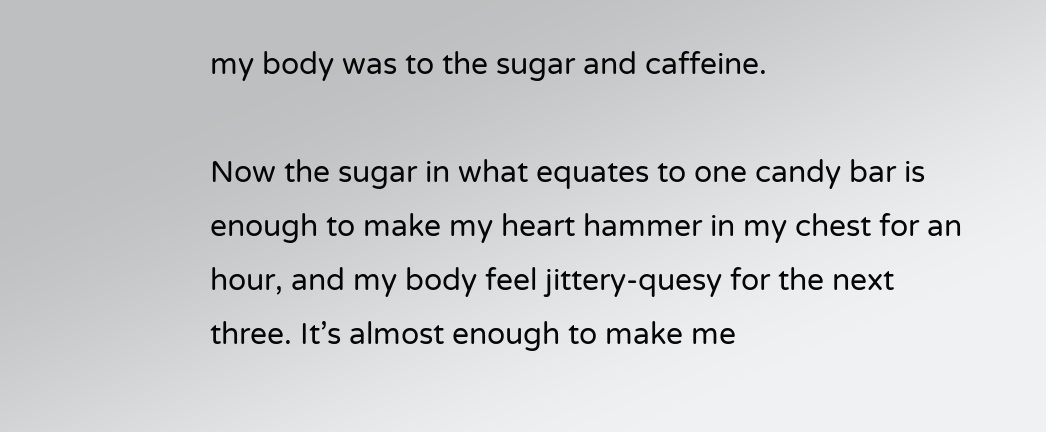my body was to the sugar and caffeine.

Now the sugar in what equates to one candy bar is enough to make my heart hammer in my chest for an hour, and my body feel jittery-quesy for the next three. It’s almost enough to make me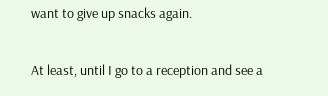want to give up snacks again.

At least, until I go to a reception and see a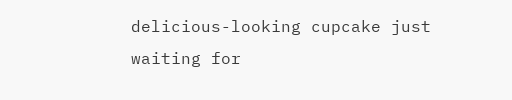delicious-looking cupcake just waiting for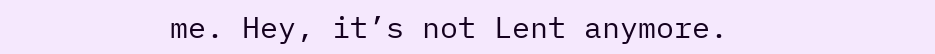me. Hey, it’s not Lent anymore.